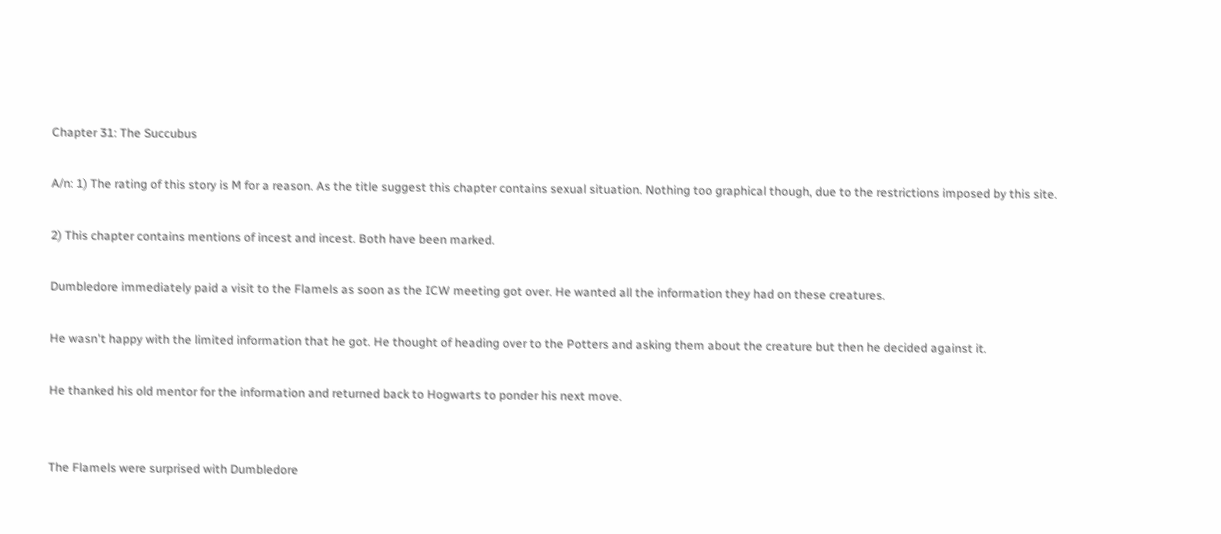Chapter 31: The Succubus

A/n: 1) The rating of this story is M for a reason. As the title suggest this chapter contains sexual situation. Nothing too graphical though, due to the restrictions imposed by this site.

2) This chapter contains mentions of incest and incest. Both have been marked.

Dumbledore immediately paid a visit to the Flamels as soon as the ICW meeting got over. He wanted all the information they had on these creatures.

He wasn't happy with the limited information that he got. He thought of heading over to the Potters and asking them about the creature but then he decided against it.

He thanked his old mentor for the information and returned back to Hogwarts to ponder his next move.


The Flamels were surprised with Dumbledore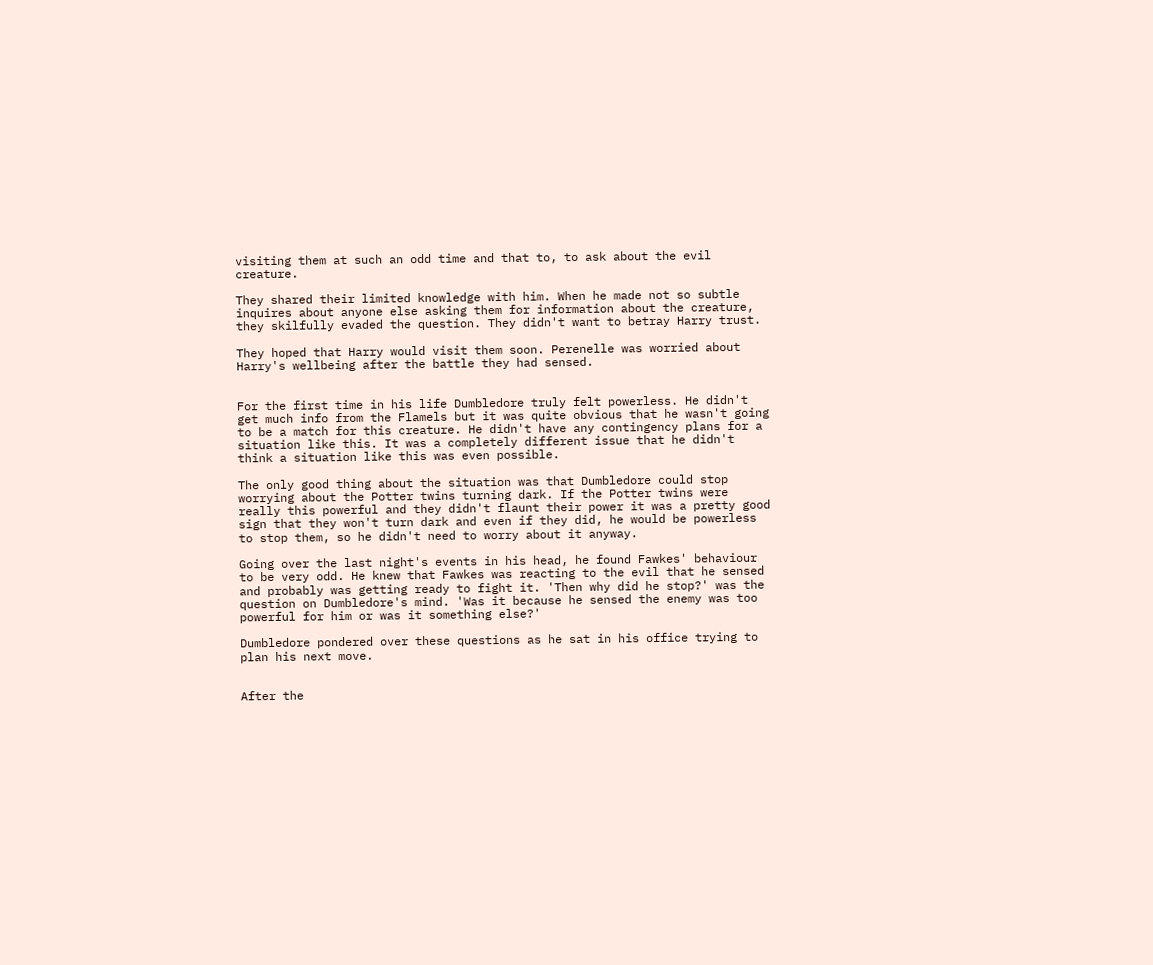visiting them at such an odd time and that to, to ask about the evil creature.

They shared their limited knowledge with him. When he made not so subtle inquires about anyone else asking them for information about the creature, they skilfully evaded the question. They didn't want to betray Harry trust.

They hoped that Harry would visit them soon. Perenelle was worried about Harry's wellbeing after the battle they had sensed.


For the first time in his life Dumbledore truly felt powerless. He didn't get much info from the Flamels but it was quite obvious that he wasn't going to be a match for this creature. He didn't have any contingency plans for a situation like this. It was a completely different issue that he didn't think a situation like this was even possible.

The only good thing about the situation was that Dumbledore could stop worrying about the Potter twins turning dark. If the Potter twins were really this powerful and they didn't flaunt their power it was a pretty good sign that they won't turn dark and even if they did, he would be powerless to stop them, so he didn't need to worry about it anyway.

Going over the last night's events in his head, he found Fawkes' behaviour to be very odd. He knew that Fawkes was reacting to the evil that he sensed and probably was getting ready to fight it. 'Then why did he stop?' was the question on Dumbledore's mind. 'Was it because he sensed the enemy was too powerful for him or was it something else?'

Dumbledore pondered over these questions as he sat in his office trying to plan his next move.


After the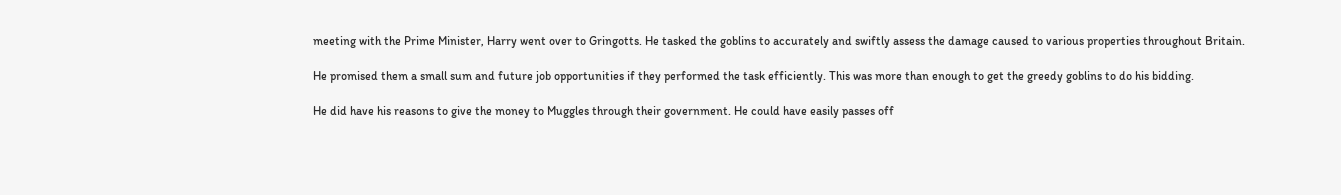meeting with the Prime Minister, Harry went over to Gringotts. He tasked the goblins to accurately and swiftly assess the damage caused to various properties throughout Britain.

He promised them a small sum and future job opportunities if they performed the task efficiently. This was more than enough to get the greedy goblins to do his bidding.

He did have his reasons to give the money to Muggles through their government. He could have easily passes off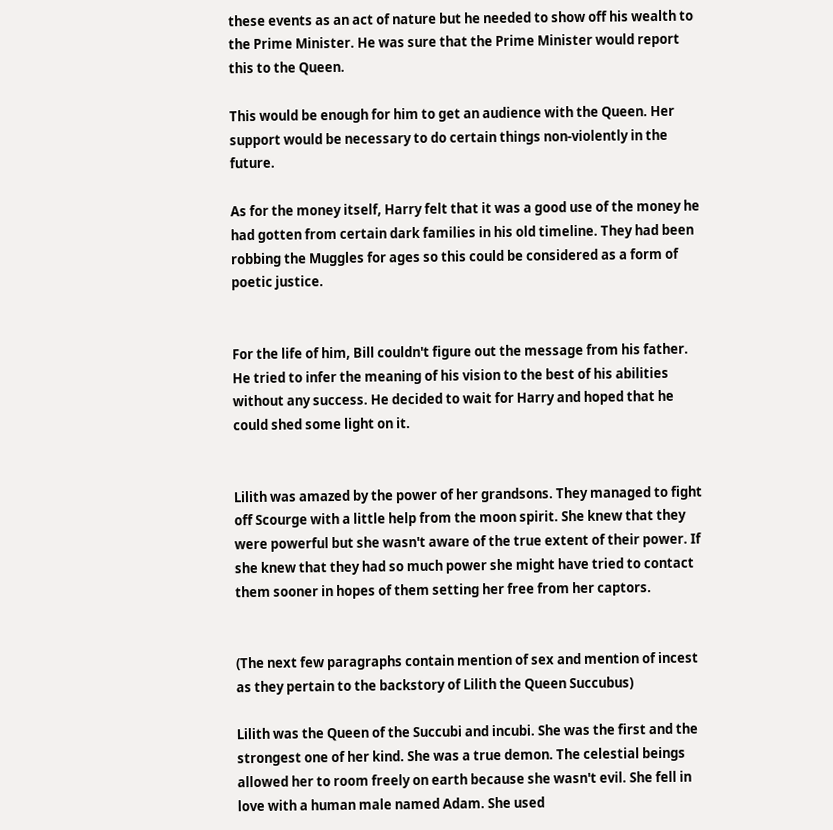these events as an act of nature but he needed to show off his wealth to the Prime Minister. He was sure that the Prime Minister would report this to the Queen.

This would be enough for him to get an audience with the Queen. Her support would be necessary to do certain things non-violently in the future.

As for the money itself, Harry felt that it was a good use of the money he had gotten from certain dark families in his old timeline. They had been robbing the Muggles for ages so this could be considered as a form of poetic justice.


For the life of him, Bill couldn't figure out the message from his father. He tried to infer the meaning of his vision to the best of his abilities without any success. He decided to wait for Harry and hoped that he could shed some light on it.


Lilith was amazed by the power of her grandsons. They managed to fight off Scourge with a little help from the moon spirit. She knew that they were powerful but she wasn't aware of the true extent of their power. If she knew that they had so much power she might have tried to contact them sooner in hopes of them setting her free from her captors.


(The next few paragraphs contain mention of sex and mention of incest as they pertain to the backstory of Lilith the Queen Succubus)

Lilith was the Queen of the Succubi and incubi. She was the first and the strongest one of her kind. She was a true demon. The celestial beings allowed her to room freely on earth because she wasn't evil. She fell in love with a human male named Adam. She used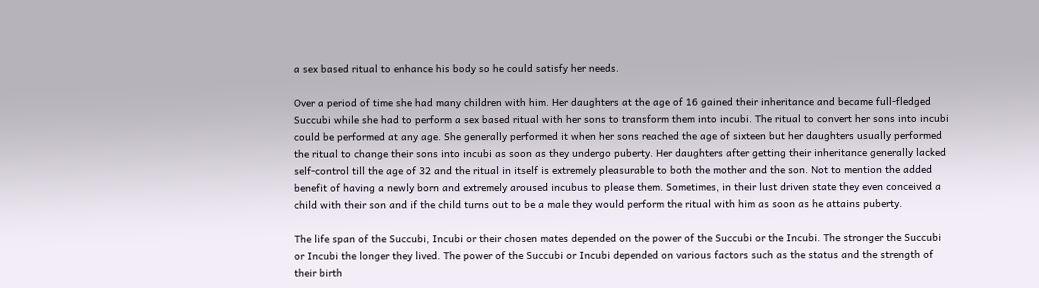a sex based ritual to enhance his body so he could satisfy her needs.

Over a period of time she had many children with him. Her daughters at the age of 16 gained their inheritance and became full-fledged Succubi while she had to perform a sex based ritual with her sons to transform them into incubi. The ritual to convert her sons into incubi could be performed at any age. She generally performed it when her sons reached the age of sixteen but her daughters usually performed the ritual to change their sons into incubi as soon as they undergo puberty. Her daughters after getting their inheritance generally lacked self-control till the age of 32 and the ritual in itself is extremely pleasurable to both the mother and the son. Not to mention the added benefit of having a newly born and extremely aroused incubus to please them. Sometimes, in their lust driven state they even conceived a child with their son and if the child turns out to be a male they would perform the ritual with him as soon as he attains puberty.

The life span of the Succubi, Incubi or their chosen mates depended on the power of the Succubi or the Incubi. The stronger the Succubi or Incubi the longer they lived. The power of the Succubi or Incubi depended on various factors such as the status and the strength of their birth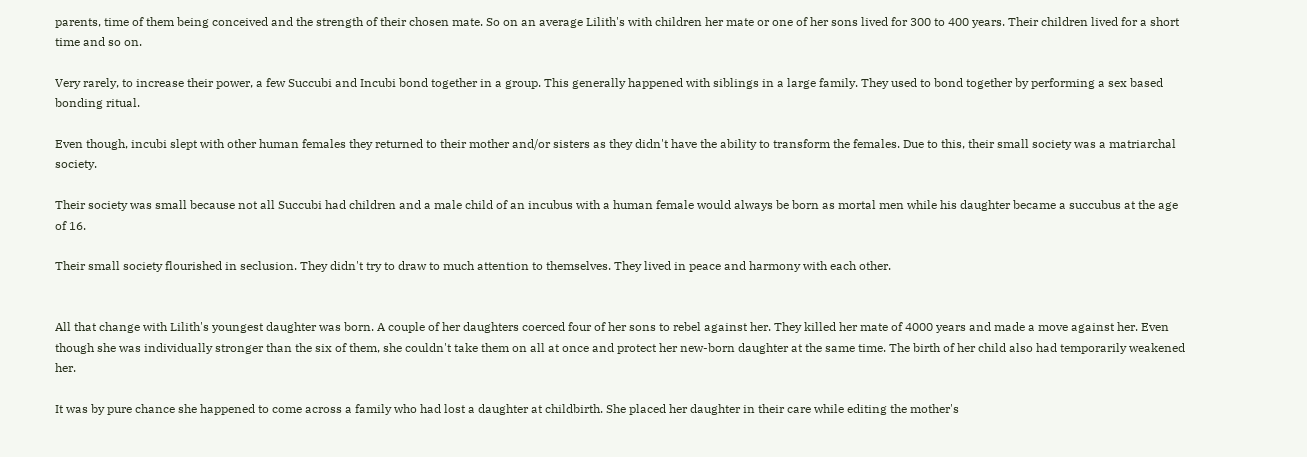parents, time of them being conceived and the strength of their chosen mate. So on an average Lilith's with children her mate or one of her sons lived for 300 to 400 years. Their children lived for a short time and so on.

Very rarely, to increase their power, a few Succubi and Incubi bond together in a group. This generally happened with siblings in a large family. They used to bond together by performing a sex based bonding ritual.

Even though, incubi slept with other human females they returned to their mother and/or sisters as they didn't have the ability to transform the females. Due to this, their small society was a matriarchal society.

Their society was small because not all Succubi had children and a male child of an incubus with a human female would always be born as mortal men while his daughter became a succubus at the age of 16.

Their small society flourished in seclusion. They didn't try to draw to much attention to themselves. They lived in peace and harmony with each other.


All that change with Lilith's youngest daughter was born. A couple of her daughters coerced four of her sons to rebel against her. They killed her mate of 4000 years and made a move against her. Even though she was individually stronger than the six of them, she couldn't take them on all at once and protect her new-born daughter at the same time. The birth of her child also had temporarily weakened her.

It was by pure chance she happened to come across a family who had lost a daughter at childbirth. She placed her daughter in their care while editing the mother's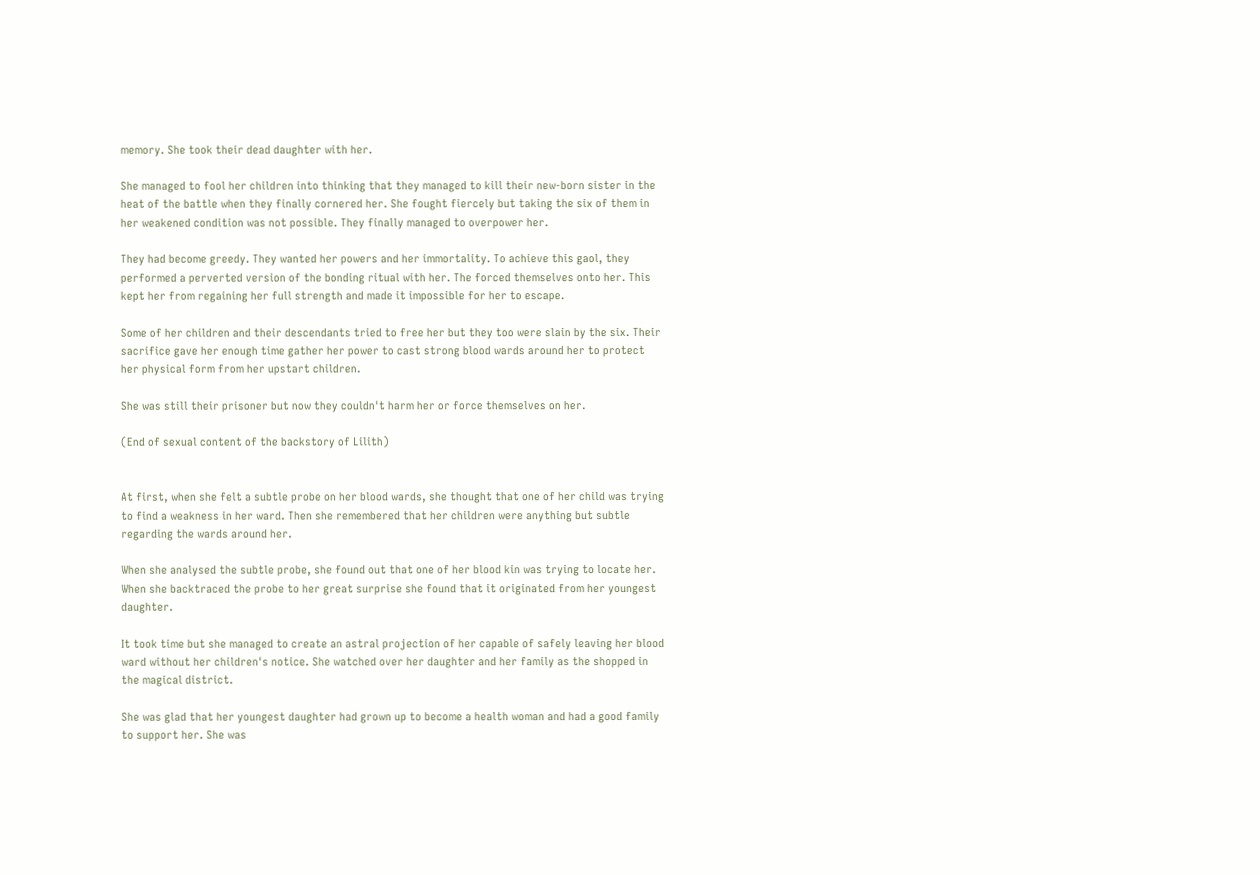memory. She took their dead daughter with her.

She managed to fool her children into thinking that they managed to kill their new-born sister in the heat of the battle when they finally cornered her. She fought fiercely but taking the six of them in her weakened condition was not possible. They finally managed to overpower her.

They had become greedy. They wanted her powers and her immortality. To achieve this gaol, they performed a perverted version of the bonding ritual with her. The forced themselves onto her. This kept her from regaining her full strength and made it impossible for her to escape.

Some of her children and their descendants tried to free her but they too were slain by the six. Their sacrifice gave her enough time gather her power to cast strong blood wards around her to protect her physical form from her upstart children.

She was still their prisoner but now they couldn't harm her or force themselves on her.

(End of sexual content of the backstory of Lilith)


At first, when she felt a subtle probe on her blood wards, she thought that one of her child was trying to find a weakness in her ward. Then she remembered that her children were anything but subtle regarding the wards around her.

When she analysed the subtle probe, she found out that one of her blood kin was trying to locate her. When she backtraced the probe to her great surprise she found that it originated from her youngest daughter.

It took time but she managed to create an astral projection of her capable of safely leaving her blood ward without her children's notice. She watched over her daughter and her family as the shopped in the magical district.

She was glad that her youngest daughter had grown up to become a health woman and had a good family to support her. She was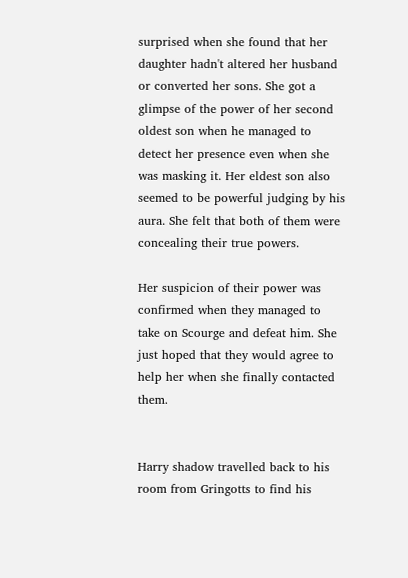surprised when she found that her daughter hadn't altered her husband or converted her sons. She got a glimpse of the power of her second oldest son when he managed to detect her presence even when she was masking it. Her eldest son also seemed to be powerful judging by his aura. She felt that both of them were concealing their true powers.

Her suspicion of their power was confirmed when they managed to take on Scourge and defeat him. She just hoped that they would agree to help her when she finally contacted them.


Harry shadow travelled back to his room from Gringotts to find his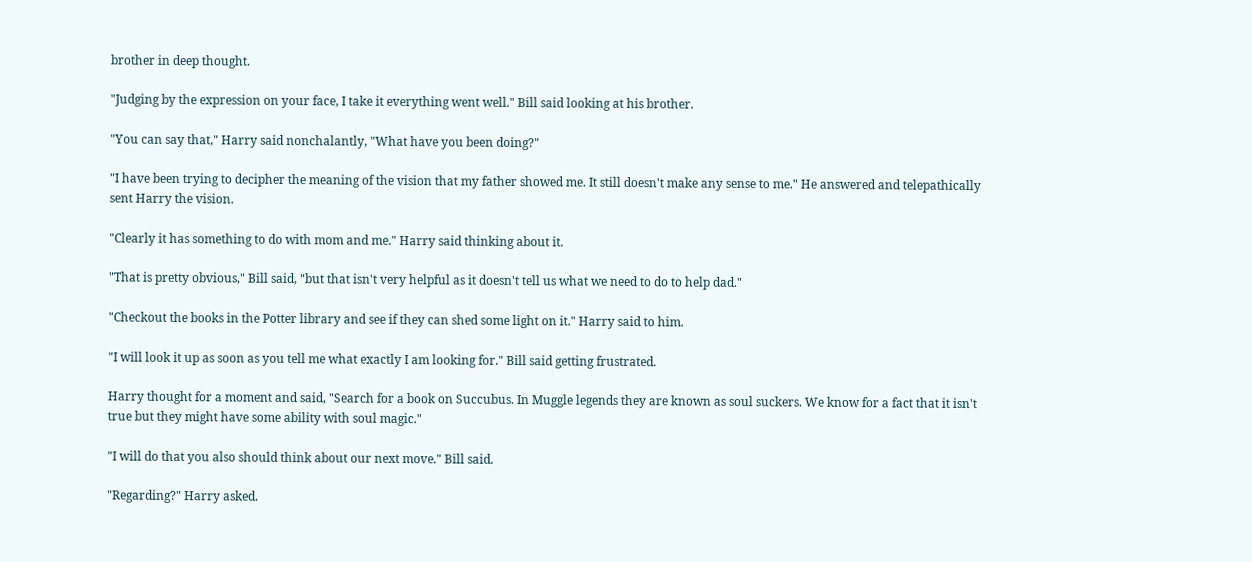brother in deep thought.

"Judging by the expression on your face, I take it everything went well." Bill said looking at his brother.

"You can say that," Harry said nonchalantly, "What have you been doing?"

"I have been trying to decipher the meaning of the vision that my father showed me. It still doesn't make any sense to me." He answered and telepathically sent Harry the vision.

"Clearly it has something to do with mom and me." Harry said thinking about it.

"That is pretty obvious," Bill said, "but that isn't very helpful as it doesn't tell us what we need to do to help dad."

"Checkout the books in the Potter library and see if they can shed some light on it." Harry said to him.

"I will look it up as soon as you tell me what exactly I am looking for." Bill said getting frustrated.

Harry thought for a moment and said, "Search for a book on Succubus. In Muggle legends they are known as soul suckers. We know for a fact that it isn't true but they might have some ability with soul magic."

"I will do that you also should think about our next move." Bill said.

"Regarding?" Harry asked.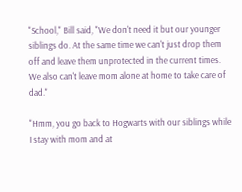"School," Bill said, "We don't need it but our younger siblings do. At the same time we can't just drop them off and leave them unprotected in the current times. We also can't leave mom alone at home to take care of dad."

"Hmm, you go back to Hogwarts with our siblings while I stay with mom and at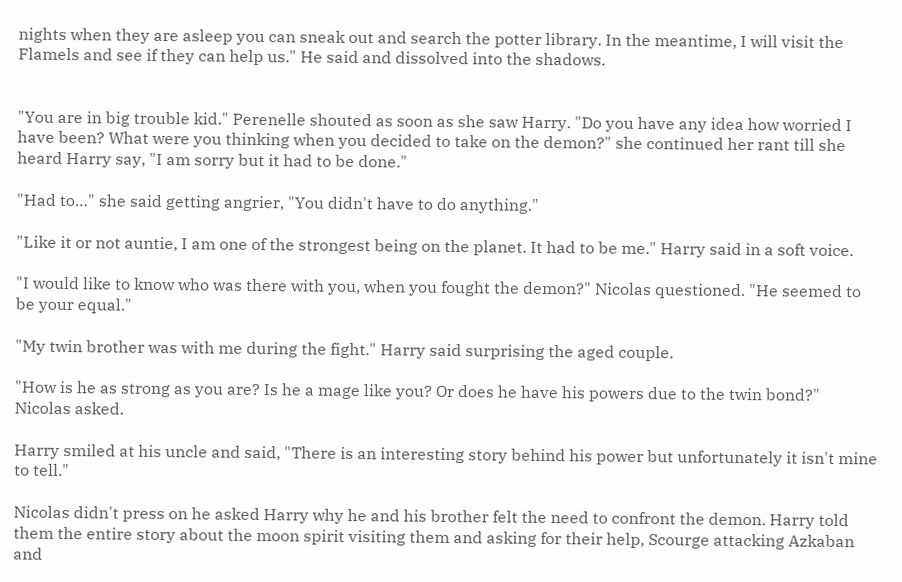nights when they are asleep you can sneak out and search the potter library. In the meantime, I will visit the Flamels and see if they can help us." He said and dissolved into the shadows.


"You are in big trouble kid." Perenelle shouted as soon as she saw Harry. "Do you have any idea how worried I have been? What were you thinking when you decided to take on the demon?" she continued her rant till she heard Harry say, "I am sorry but it had to be done."

"Had to…" she said getting angrier, "You didn't have to do anything."

"Like it or not auntie, I am one of the strongest being on the planet. It had to be me." Harry said in a soft voice.

"I would like to know who was there with you, when you fought the demon?" Nicolas questioned. "He seemed to be your equal."

"My twin brother was with me during the fight." Harry said surprising the aged couple.

"How is he as strong as you are? Is he a mage like you? Or does he have his powers due to the twin bond?" Nicolas asked.

Harry smiled at his uncle and said, "There is an interesting story behind his power but unfortunately it isn't mine to tell."

Nicolas didn't press on he asked Harry why he and his brother felt the need to confront the demon. Harry told them the entire story about the moon spirit visiting them and asking for their help, Scourge attacking Azkaban and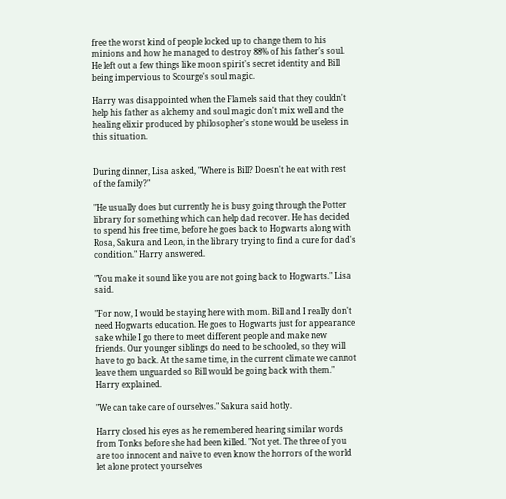free the worst kind of people locked up to change them to his minions and how he managed to destroy 88% of his father's soul. He left out a few things like moon spirit's secret identity and Bill being impervious to Scourge's soul magic.

Harry was disappointed when the Flamels said that they couldn't help his father as alchemy and soul magic don't mix well and the healing elixir produced by philosopher's stone would be useless in this situation.


During dinner, Lisa asked, "Where is Bill? Doesn't he eat with rest of the family?"

"He usually does but currently he is busy going through the Potter library for something which can help dad recover. He has decided to spend his free time, before he goes back to Hogwarts along with Rosa, Sakura and Leon, in the library trying to find a cure for dad's condition." Harry answered.

"You make it sound like you are not going back to Hogwarts." Lisa said.

"For now, I would be staying here with mom. Bill and I really don't need Hogwarts education. He goes to Hogwarts just for appearance sake while I go there to meet different people and make new friends. Our younger siblings do need to be schooled, so they will have to go back. At the same time, in the current climate we cannot leave them unguarded so Bill would be going back with them." Harry explained.

"We can take care of ourselves." Sakura said hotly.

Harry closed his eyes as he remembered hearing similar words from Tonks before she had been killed. "Not yet. The three of you are too innocent and naïve to even know the horrors of the world let alone protect yourselves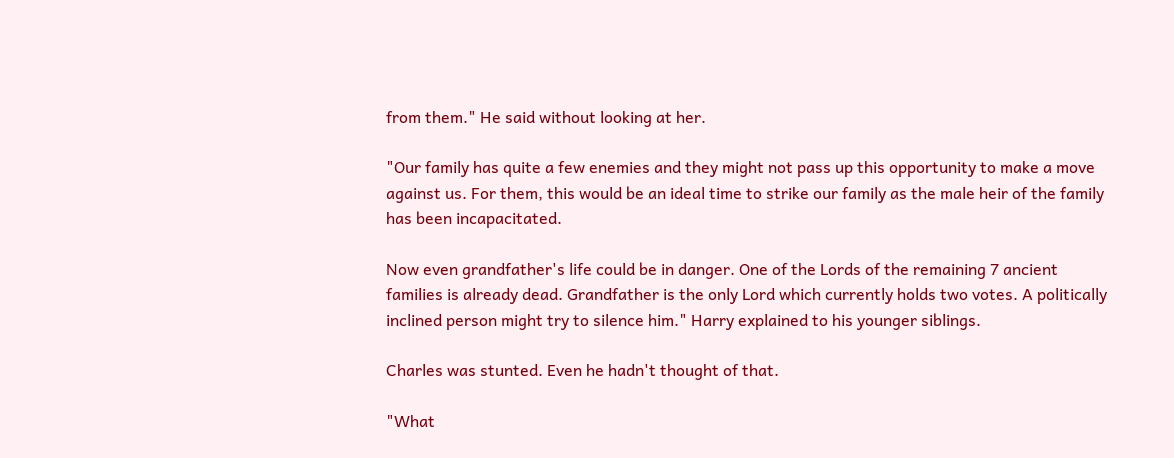from them." He said without looking at her.

"Our family has quite a few enemies and they might not pass up this opportunity to make a move against us. For them, this would be an ideal time to strike our family as the male heir of the family has been incapacitated.

Now even grandfather's life could be in danger. One of the Lords of the remaining 7 ancient families is already dead. Grandfather is the only Lord which currently holds two votes. A politically inclined person might try to silence him." Harry explained to his younger siblings.

Charles was stunted. Even he hadn't thought of that.

"What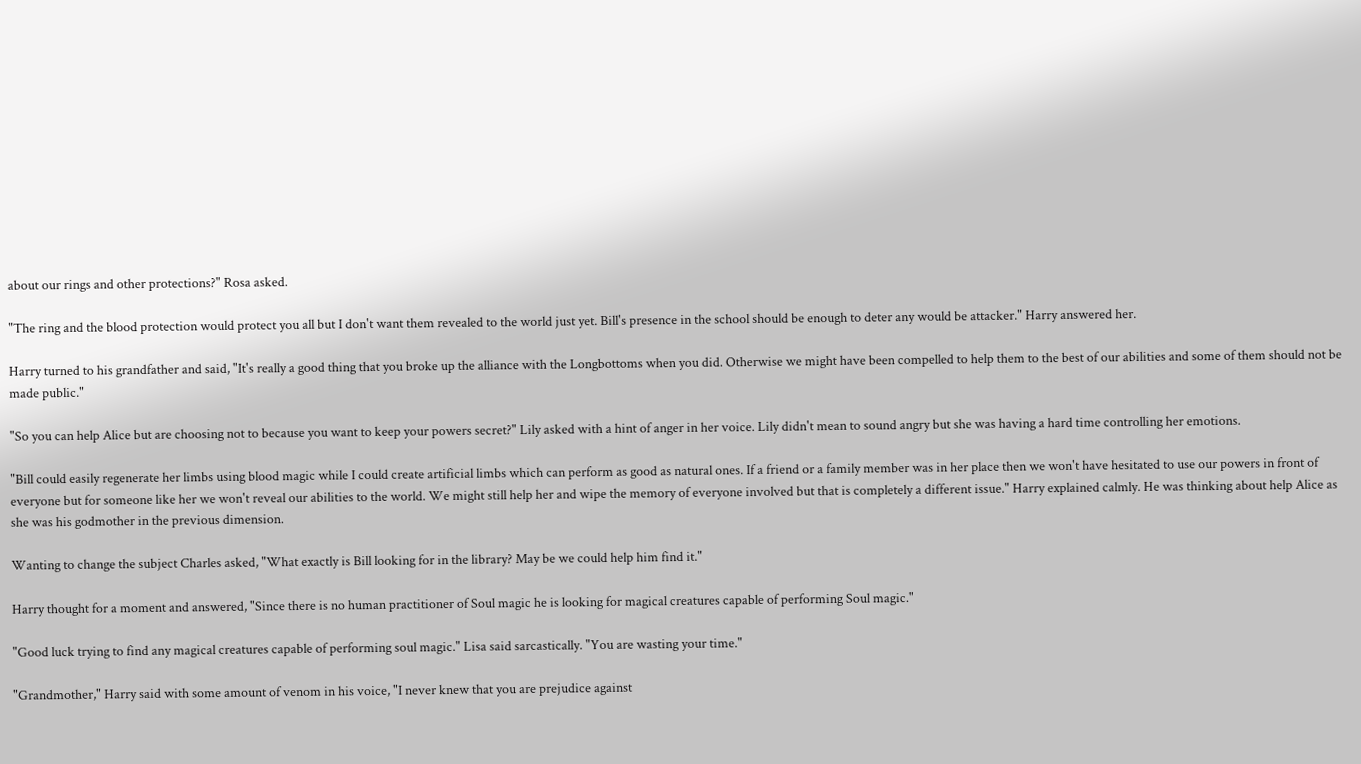about our rings and other protections?" Rosa asked.

"The ring and the blood protection would protect you all but I don't want them revealed to the world just yet. Bill's presence in the school should be enough to deter any would be attacker." Harry answered her.

Harry turned to his grandfather and said, "It's really a good thing that you broke up the alliance with the Longbottoms when you did. Otherwise we might have been compelled to help them to the best of our abilities and some of them should not be made public."

"So you can help Alice but are choosing not to because you want to keep your powers secret?" Lily asked with a hint of anger in her voice. Lily didn't mean to sound angry but she was having a hard time controlling her emotions.

"Bill could easily regenerate her limbs using blood magic while I could create artificial limbs which can perform as good as natural ones. If a friend or a family member was in her place then we won't have hesitated to use our powers in front of everyone but for someone like her we won't reveal our abilities to the world. We might still help her and wipe the memory of everyone involved but that is completely a different issue." Harry explained calmly. He was thinking about help Alice as she was his godmother in the previous dimension.

Wanting to change the subject Charles asked, "What exactly is Bill looking for in the library? May be we could help him find it."

Harry thought for a moment and answered, "Since there is no human practitioner of Soul magic he is looking for magical creatures capable of performing Soul magic."

"Good luck trying to find any magical creatures capable of performing soul magic." Lisa said sarcastically. "You are wasting your time."

"Grandmother," Harry said with some amount of venom in his voice, "I never knew that you are prejudice against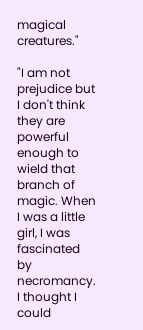magical creatures."

"I am not prejudice but I don't think they are powerful enough to wield that branch of magic. When I was a little girl, I was fascinated by necromancy. I thought I could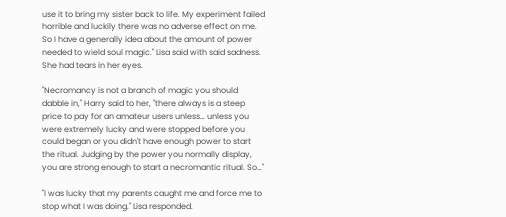use it to bring my sister back to life. My experiment failed horrible and luckily there was no adverse effect on me. So I have a generally idea about the amount of power needed to wield soul magic." Lisa said with said sadness. She had tears in her eyes.

"Necromancy is not a branch of magic you should dabble in," Harry said to her, "there always is a steep price to pay for an amateur users unless… unless you were extremely lucky and were stopped before you could began or you didn't have enough power to start the ritual. Judging by the power you normally display, you are strong enough to start a necromantic ritual. So…"

"I was lucky that my parents caught me and force me to stop what I was doing." Lisa responded.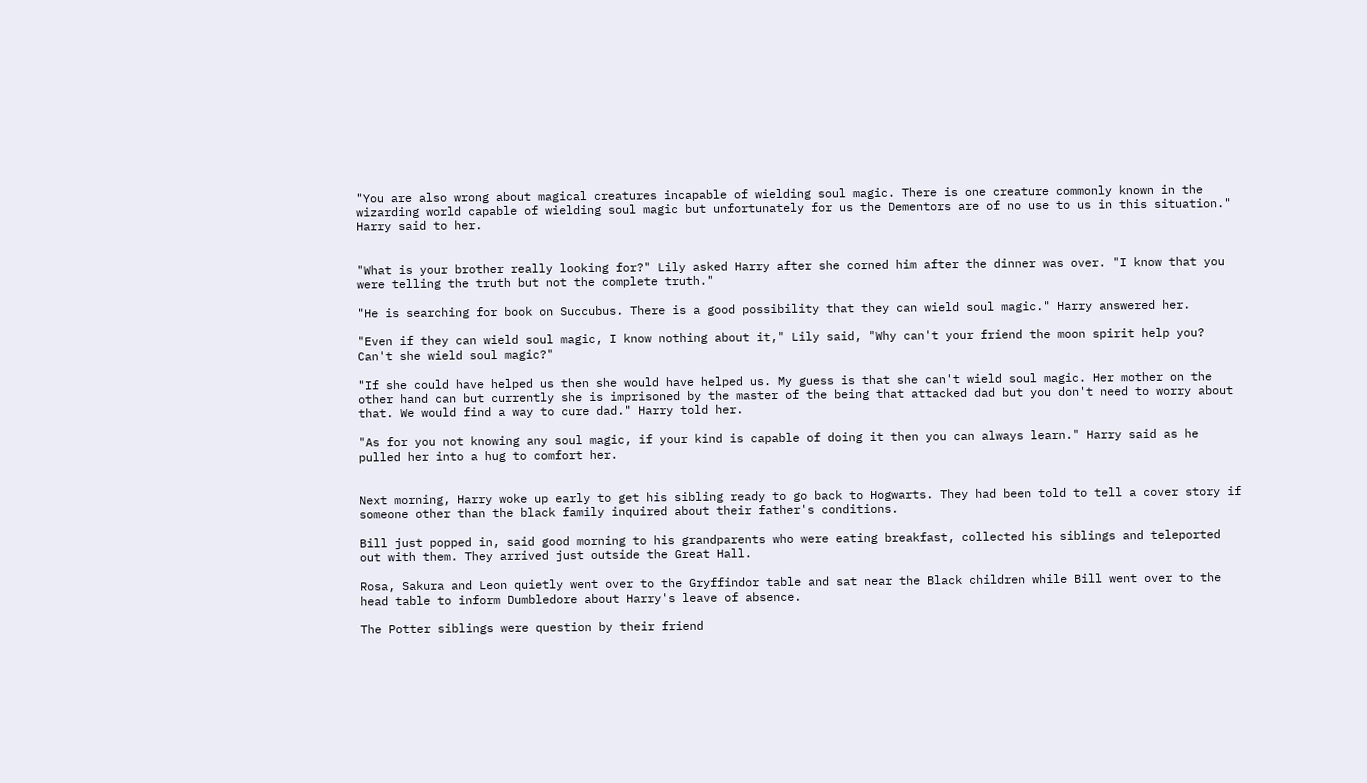"You are also wrong about magical creatures incapable of wielding soul magic. There is one creature commonly known in the wizarding world capable of wielding soul magic but unfortunately for us the Dementors are of no use to us in this situation." Harry said to her.


"What is your brother really looking for?" Lily asked Harry after she corned him after the dinner was over. "I know that you were telling the truth but not the complete truth."

"He is searching for book on Succubus. There is a good possibility that they can wield soul magic." Harry answered her.

"Even if they can wield soul magic, I know nothing about it," Lily said, "Why can't your friend the moon spirit help you? Can't she wield soul magic?"

"If she could have helped us then she would have helped us. My guess is that she can't wield soul magic. Her mother on the other hand can but currently she is imprisoned by the master of the being that attacked dad but you don't need to worry about that. We would find a way to cure dad." Harry told her.

"As for you not knowing any soul magic, if your kind is capable of doing it then you can always learn." Harry said as he pulled her into a hug to comfort her.


Next morning, Harry woke up early to get his sibling ready to go back to Hogwarts. They had been told to tell a cover story if someone other than the black family inquired about their father's conditions.

Bill just popped in, said good morning to his grandparents who were eating breakfast, collected his siblings and teleported out with them. They arrived just outside the Great Hall.

Rosa, Sakura and Leon quietly went over to the Gryffindor table and sat near the Black children while Bill went over to the head table to inform Dumbledore about Harry's leave of absence.

The Potter siblings were question by their friend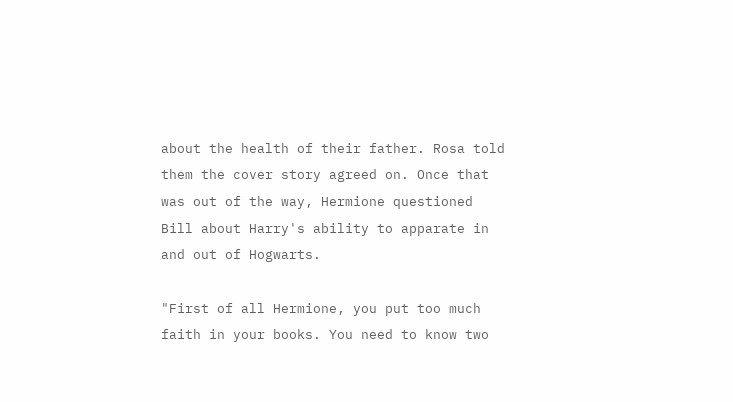about the health of their father. Rosa told them the cover story agreed on. Once that was out of the way, Hermione questioned Bill about Harry's ability to apparate in and out of Hogwarts.

"First of all Hermione, you put too much faith in your books. You need to know two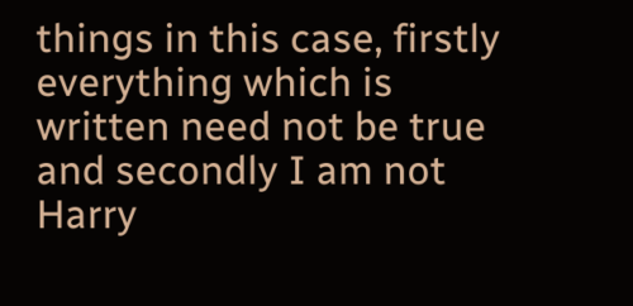things in this case, firstly everything which is written need not be true and secondly I am not Harry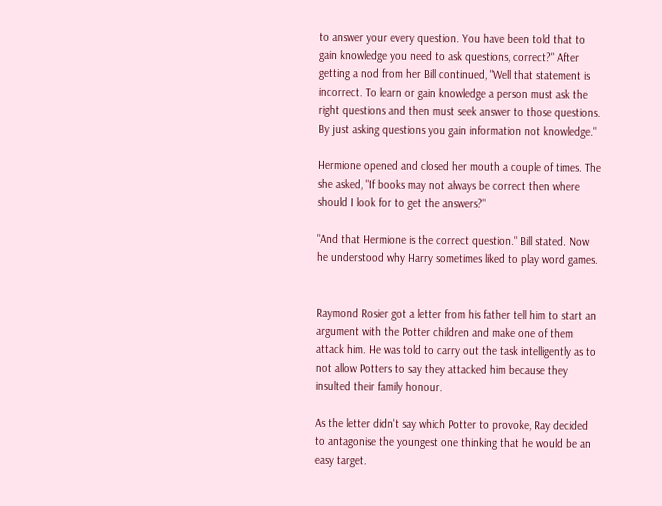to answer your every question. You have been told that to gain knowledge you need to ask questions, correct?" After getting a nod from her Bill continued, "Well that statement is incorrect. To learn or gain knowledge a person must ask the right questions and then must seek answer to those questions. By just asking questions you gain information not knowledge."

Hermione opened and closed her mouth a couple of times. The she asked, "If books may not always be correct then where should I look for to get the answers?"

"And that Hermione is the correct question." Bill stated. Now he understood why Harry sometimes liked to play word games.


Raymond Rosier got a letter from his father tell him to start an argument with the Potter children and make one of them attack him. He was told to carry out the task intelligently as to not allow Potters to say they attacked him because they insulted their family honour.

As the letter didn't say which Potter to provoke, Ray decided to antagonise the youngest one thinking that he would be an easy target.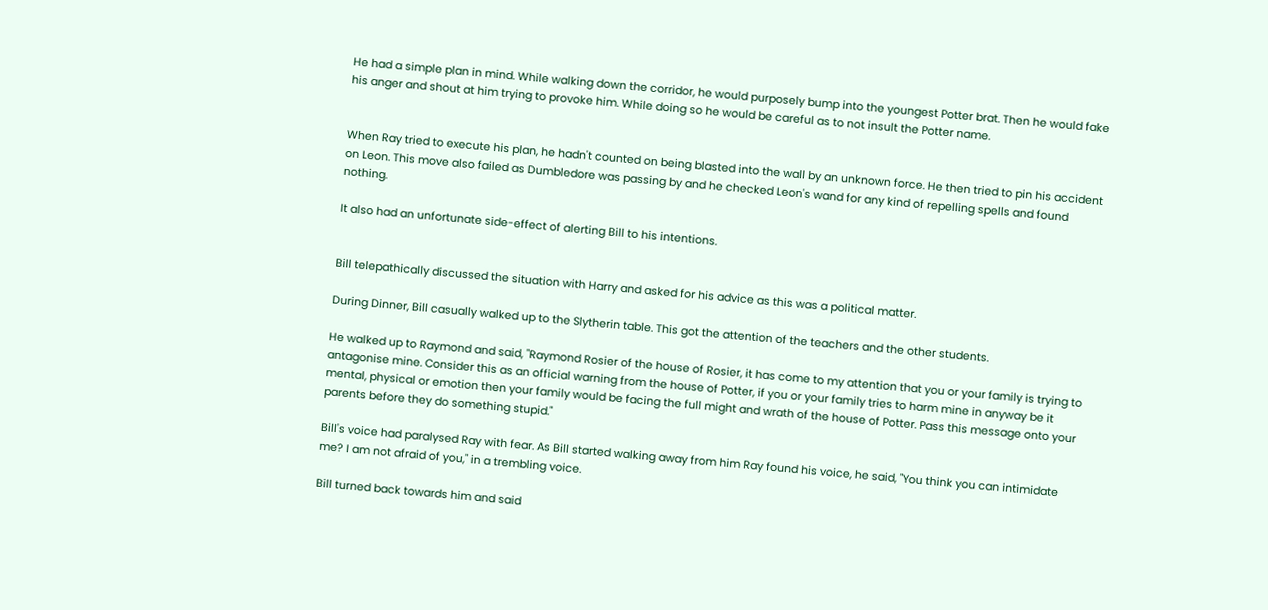He had a simple plan in mind. While walking down the corridor, he would purposely bump into the youngest Potter brat. Then he would fake his anger and shout at him trying to provoke him. While doing so he would be careful as to not insult the Potter name.


When Ray tried to execute his plan, he hadn't counted on being blasted into the wall by an unknown force. He then tried to pin his accident on Leon. This move also failed as Dumbledore was passing by and he checked Leon's wand for any kind of repelling spells and found nothing.

It also had an unfortunate side-effect of alerting Bill to his intentions.


Bill telepathically discussed the situation with Harry and asked for his advice as this was a political matter.

During Dinner, Bill casually walked up to the Slytherin table. This got the attention of the teachers and the other students.

He walked up to Raymond and said, "Raymond Rosier of the house of Rosier, it has come to my attention that you or your family is trying to antagonise mine. Consider this as an official warning from the house of Potter, if you or your family tries to harm mine in anyway be it mental, physical or emotion then your family would be facing the full might and wrath of the house of Potter. Pass this message onto your parents before they do something stupid."

Bill's voice had paralysed Ray with fear. As Bill started walking away from him Ray found his voice, he said, "You think you can intimidate me? I am not afraid of you," in a trembling voice.

Bill turned back towards him and said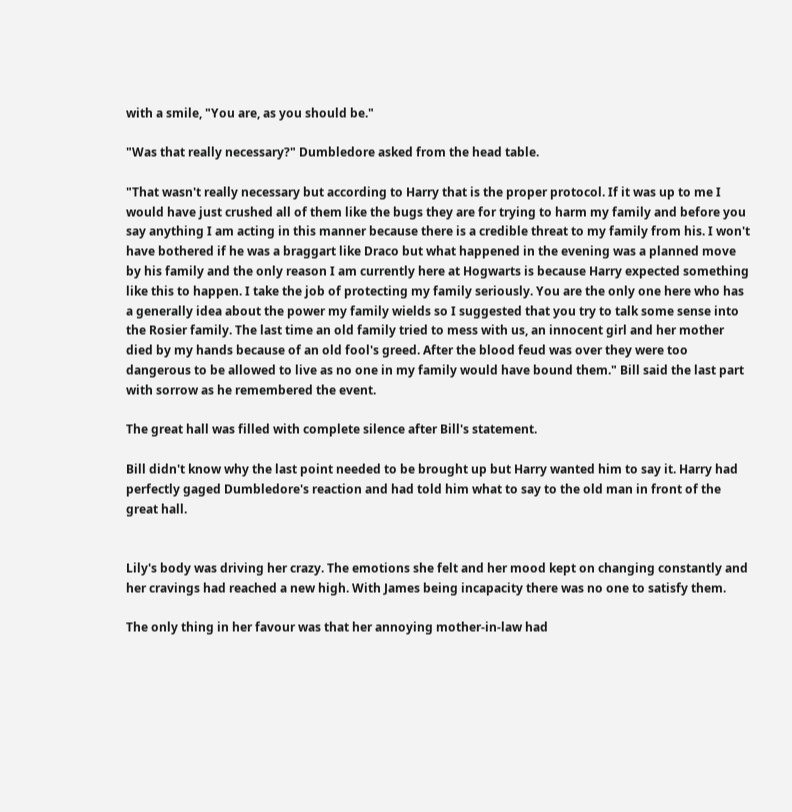with a smile, "You are, as you should be."

"Was that really necessary?" Dumbledore asked from the head table.

"That wasn't really necessary but according to Harry that is the proper protocol. If it was up to me I would have just crushed all of them like the bugs they are for trying to harm my family and before you say anything I am acting in this manner because there is a credible threat to my family from his. I won't have bothered if he was a braggart like Draco but what happened in the evening was a planned move by his family and the only reason I am currently here at Hogwarts is because Harry expected something like this to happen. I take the job of protecting my family seriously. You are the only one here who has a generally idea about the power my family wields so I suggested that you try to talk some sense into the Rosier family. The last time an old family tried to mess with us, an innocent girl and her mother died by my hands because of an old fool's greed. After the blood feud was over they were too dangerous to be allowed to live as no one in my family would have bound them." Bill said the last part with sorrow as he remembered the event.

The great hall was filled with complete silence after Bill's statement.

Bill didn't know why the last point needed to be brought up but Harry wanted him to say it. Harry had perfectly gaged Dumbledore's reaction and had told him what to say to the old man in front of the great hall.


Lily's body was driving her crazy. The emotions she felt and her mood kept on changing constantly and her cravings had reached a new high. With James being incapacity there was no one to satisfy them.

The only thing in her favour was that her annoying mother-in-law had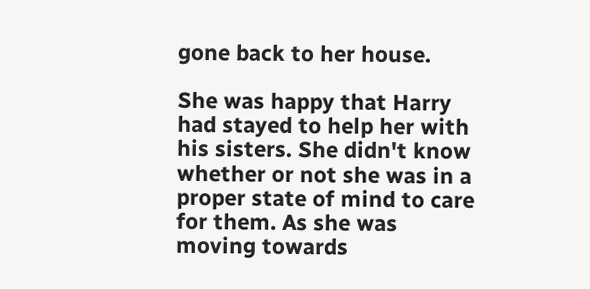gone back to her house.

She was happy that Harry had stayed to help her with his sisters. She didn't know whether or not she was in a proper state of mind to care for them. As she was moving towards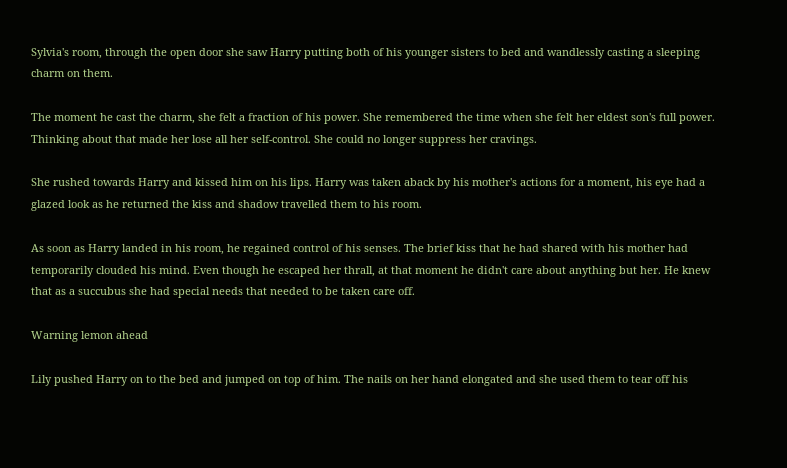Sylvia's room, through the open door she saw Harry putting both of his younger sisters to bed and wandlessly casting a sleeping charm on them.

The moment he cast the charm, she felt a fraction of his power. She remembered the time when she felt her eldest son's full power. Thinking about that made her lose all her self-control. She could no longer suppress her cravings.

She rushed towards Harry and kissed him on his lips. Harry was taken aback by his mother's actions for a moment, his eye had a glazed look as he returned the kiss and shadow travelled them to his room.

As soon as Harry landed in his room, he regained control of his senses. The brief kiss that he had shared with his mother had temporarily clouded his mind. Even though he escaped her thrall, at that moment he didn't care about anything but her. He knew that as a succubus she had special needs that needed to be taken care off.

Warning lemon ahead

Lily pushed Harry on to the bed and jumped on top of him. The nails on her hand elongated and she used them to tear off his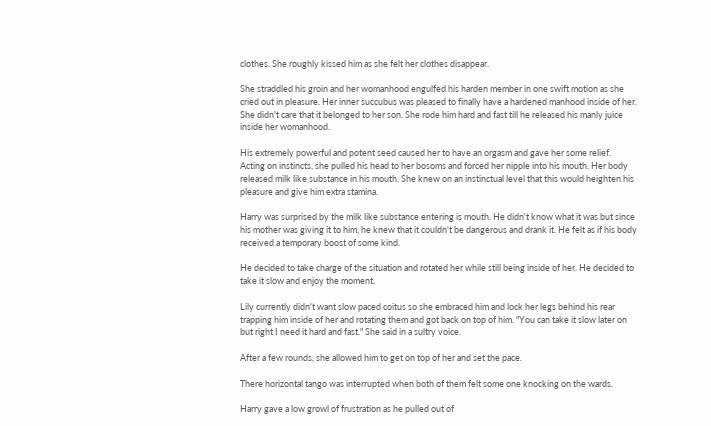clothes. She roughly kissed him as she felt her clothes disappear.

She straddled his groin and her womanhood engulfed his harden member in one swift motion as she cried out in pleasure. Her inner succubus was pleased to finally have a hardened manhood inside of her. She didn't care that it belonged to her son. She rode him hard and fast till he released his manly juice inside her womanhood.

His extremely powerful and potent seed caused her to have an orgasm and gave her some relief. Acting on instincts, she pulled his head to her bosoms and forced her nipple into his mouth. Her body released milk like substance in his mouth. She knew on an instinctual level that this would heighten his pleasure and give him extra stamina.

Harry was surprised by the milk like substance entering is mouth. He didn't know what it was but since his mother was giving it to him, he knew that it couldn't be dangerous and drank it. He felt as if his body received a temporary boost of some kind.

He decided to take charge of the situation and rotated her while still being inside of her. He decided to take it slow and enjoy the moment.

Lily currently didn't want slow paced coitus so she embraced him and lock her legs behind his rear trapping him inside of her and rotating them and got back on top of him. "You can take it slow later on but right I need it hard and fast." She said in a sultry voice.

After a few rounds, she allowed him to get on top of her and set the pace.

There horizontal tango was interrupted when both of them felt some one knocking on the wards.

Harry gave a low growl of frustration as he pulled out of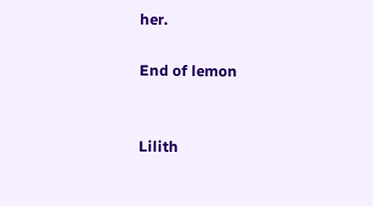her.

End of lemon


Lilith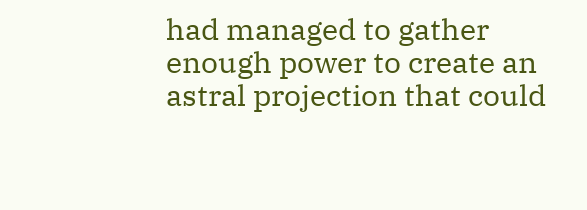had managed to gather enough power to create an astral projection that could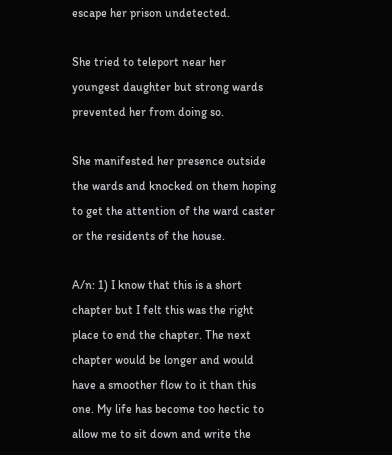escape her prison undetected.

She tried to teleport near her youngest daughter but strong wards prevented her from doing so.

She manifested her presence outside the wards and knocked on them hoping to get the attention of the ward caster or the residents of the house.

A/n: 1) I know that this is a short chapter but I felt this was the right place to end the chapter. The next chapter would be longer and would have a smoother flow to it than this one. My life has become too hectic to allow me to sit down and write the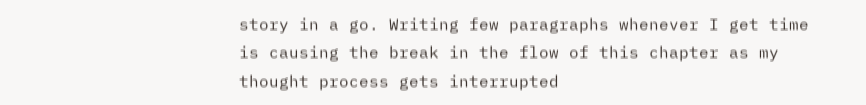story in a go. Writing few paragraphs whenever I get time is causing the break in the flow of this chapter as my thought process gets interrupted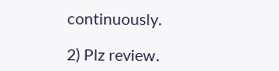continuously.

2) Plz review.